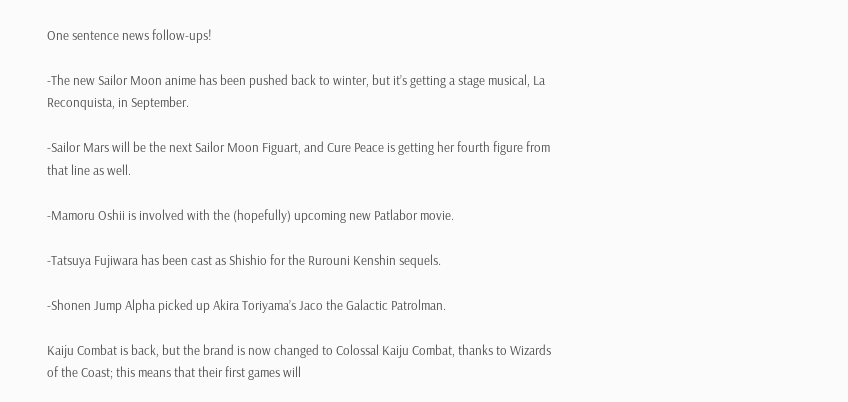One sentence news follow-ups!

-The new Sailor Moon anime has been pushed back to winter, but it’s getting a stage musical, La Reconquista, in September.

-Sailor Mars will be the next Sailor Moon Figuart, and Cure Peace is getting her fourth figure from that line as well.

-Mamoru Oshii is involved with the (hopefully) upcoming new Patlabor movie.

-Tatsuya Fujiwara has been cast as Shishio for the Rurouni Kenshin sequels.

-Shonen Jump Alpha picked up Akira Toriyama’s Jaco the Galactic Patrolman.

Kaiju Combat is back, but the brand is now changed to Colossal Kaiju Combat, thanks to Wizards of the Coast; this means that their first games will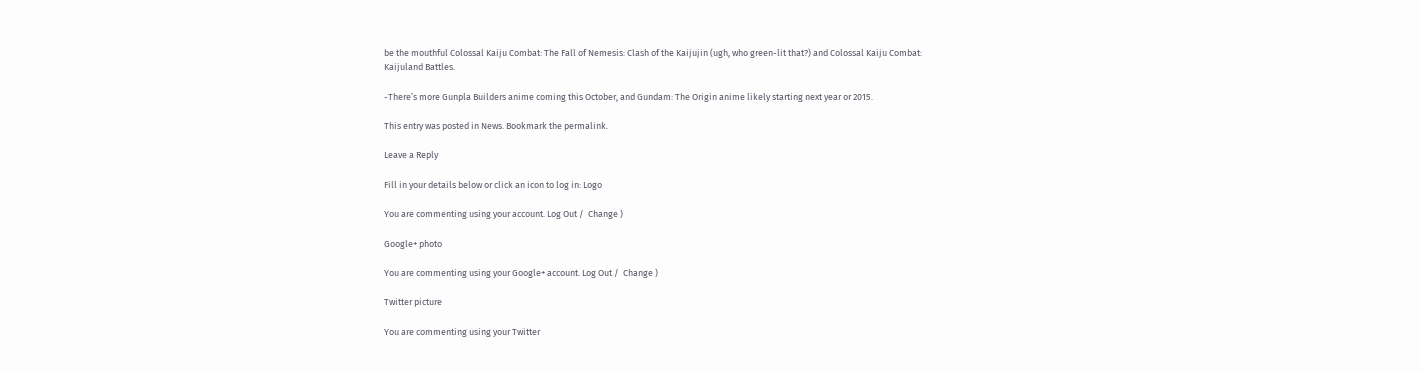be the mouthful Colossal Kaiju Combat: The Fall of Nemesis: Clash of the Kaijujin (ugh, who green-lit that?) and Colossal Kaiju Combat: Kaijuland Battles.

-There’s more Gunpla Builders anime coming this October, and Gundam: The Origin anime likely starting next year or 2015.

This entry was posted in News. Bookmark the permalink.

Leave a Reply

Fill in your details below or click an icon to log in: Logo

You are commenting using your account. Log Out /  Change )

Google+ photo

You are commenting using your Google+ account. Log Out /  Change )

Twitter picture

You are commenting using your Twitter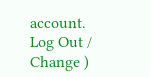account. Log Out /  Change )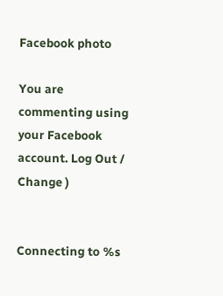Facebook photo

You are commenting using your Facebook account. Log Out /  Change )


Connecting to %s